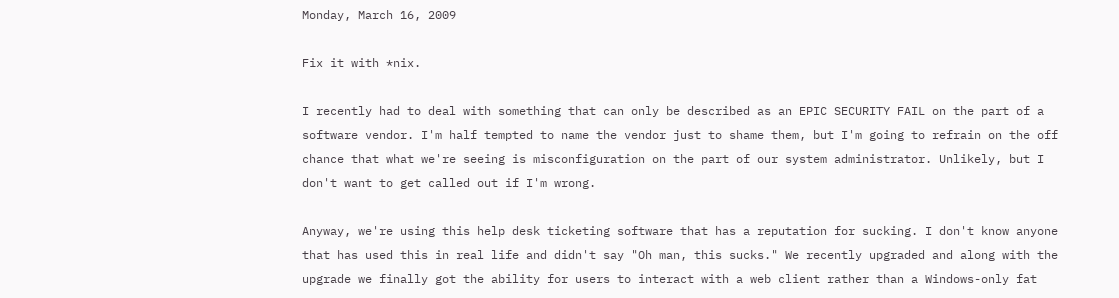Monday, March 16, 2009

Fix it with *nix.

I recently had to deal with something that can only be described as an EPIC SECURITY FAIL on the part of a software vendor. I'm half tempted to name the vendor just to shame them, but I'm going to refrain on the off chance that what we're seeing is misconfiguration on the part of our system administrator. Unlikely, but I don't want to get called out if I'm wrong.

Anyway, we're using this help desk ticketing software that has a reputation for sucking. I don't know anyone that has used this in real life and didn't say "Oh man, this sucks." We recently upgraded and along with the upgrade we finally got the ability for users to interact with a web client rather than a Windows-only fat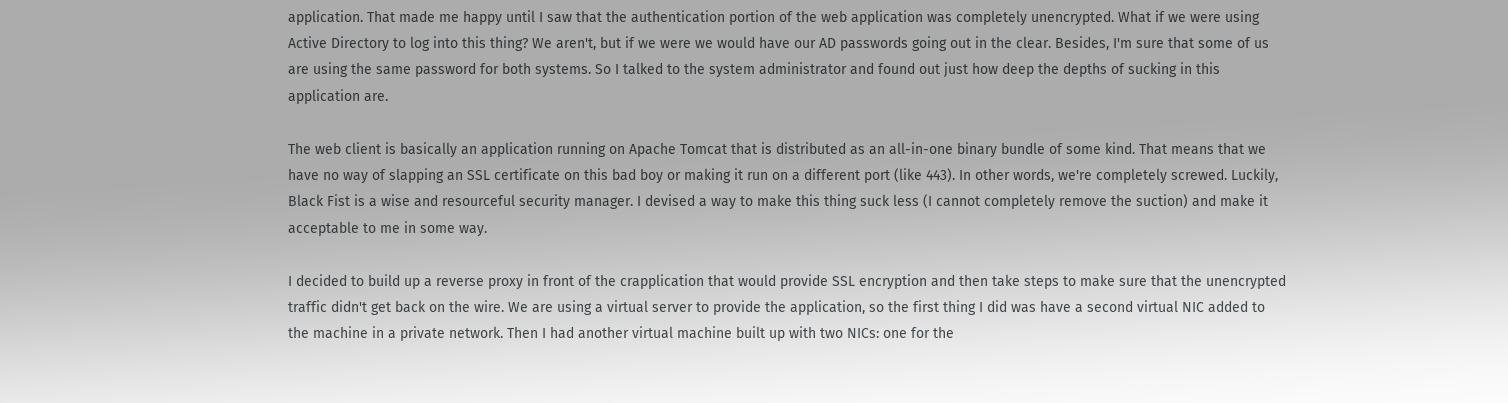application. That made me happy until I saw that the authentication portion of the web application was completely unencrypted. What if we were using Active Directory to log into this thing? We aren't, but if we were we would have our AD passwords going out in the clear. Besides, I'm sure that some of us are using the same password for both systems. So I talked to the system administrator and found out just how deep the depths of sucking in this application are.

The web client is basically an application running on Apache Tomcat that is distributed as an all-in-one binary bundle of some kind. That means that we have no way of slapping an SSL certificate on this bad boy or making it run on a different port (like 443). In other words, we're completely screwed. Luckily, Black Fist is a wise and resourceful security manager. I devised a way to make this thing suck less (I cannot completely remove the suction) and make it acceptable to me in some way.

I decided to build up a reverse proxy in front of the crapplication that would provide SSL encryption and then take steps to make sure that the unencrypted traffic didn't get back on the wire. We are using a virtual server to provide the application, so the first thing I did was have a second virtual NIC added to the machine in a private network. Then I had another virtual machine built up with two NICs: one for the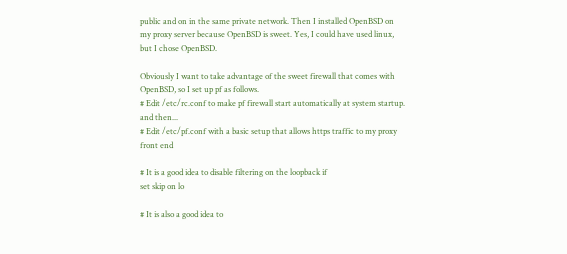public and on in the same private network. Then I installed OpenBSD on my proxy server because OpenBSD is sweet. Yes, I could have used linux, but I chose OpenBSD.

Obviously I want to take advantage of the sweet firewall that comes with OpenBSD, so I set up pf as follows.
# Edit /etc/rc.conf to make pf firewall start automatically at system startup.
and then...
# Edit /etc/pf.conf with a basic setup that allows https traffic to my proxy front end

# It is a good idea to disable filtering on the loopback if
set skip on lo

# It is also a good idea to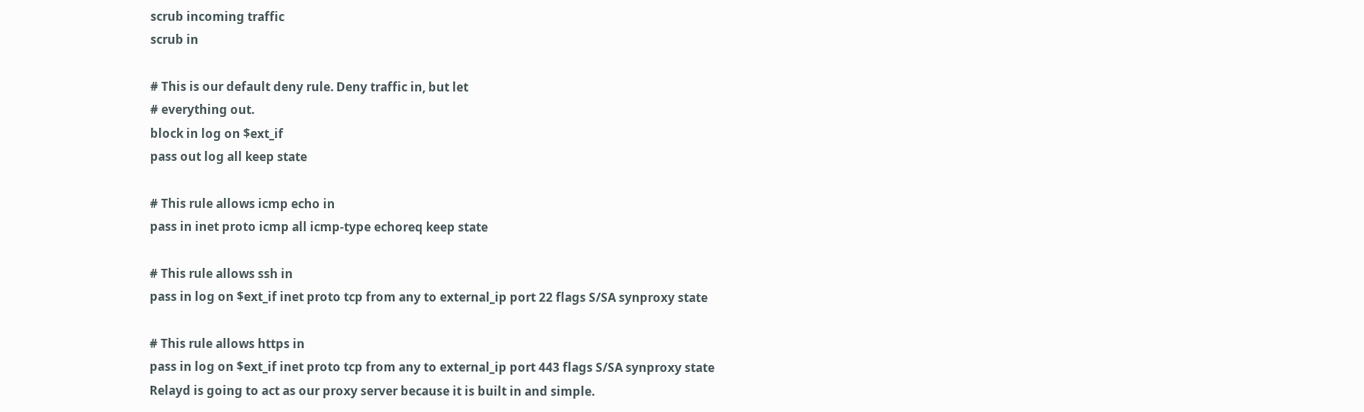scrub incoming traffic
scrub in

# This is our default deny rule. Deny traffic in, but let
# everything out.
block in log on $ext_if
pass out log all keep state

# This rule allows icmp echo in
pass in inet proto icmp all icmp-type echoreq keep state

# This rule allows ssh in
pass in log on $ext_if inet proto tcp from any to external_ip port 22 flags S/SA synproxy state

# This rule allows https in
pass in log on $ext_if inet proto tcp from any to external_ip port 443 flags S/SA synproxy state
Relayd is going to act as our proxy server because it is built in and simple.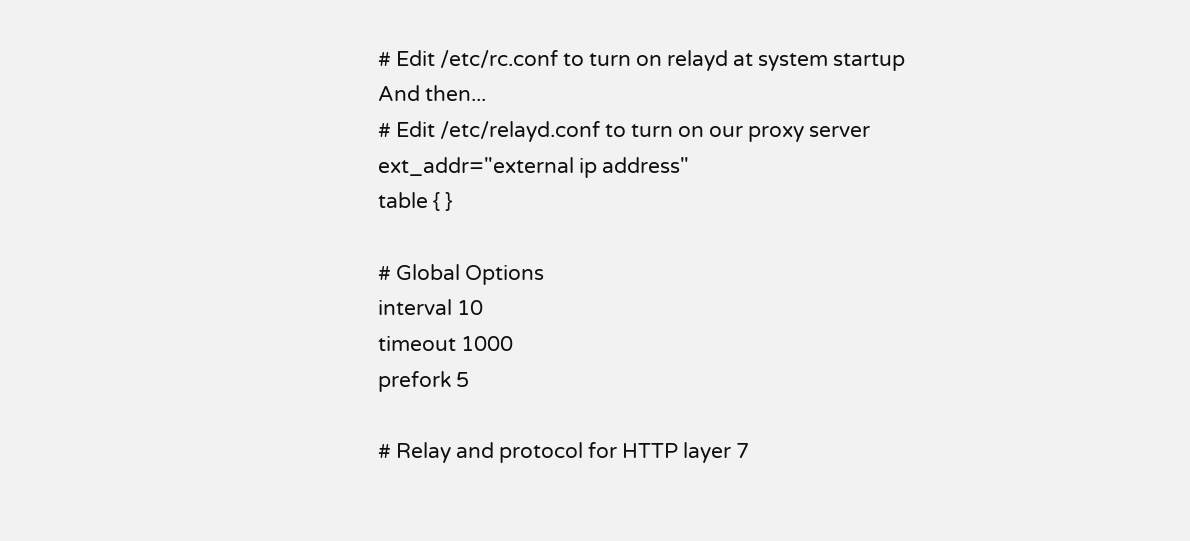# Edit /etc/rc.conf to turn on relayd at system startup
And then...
# Edit /etc/relayd.conf to turn on our proxy server
ext_addr="external ip address"
table { }

# Global Options
interval 10
timeout 1000
prefork 5

# Relay and protocol for HTTP layer 7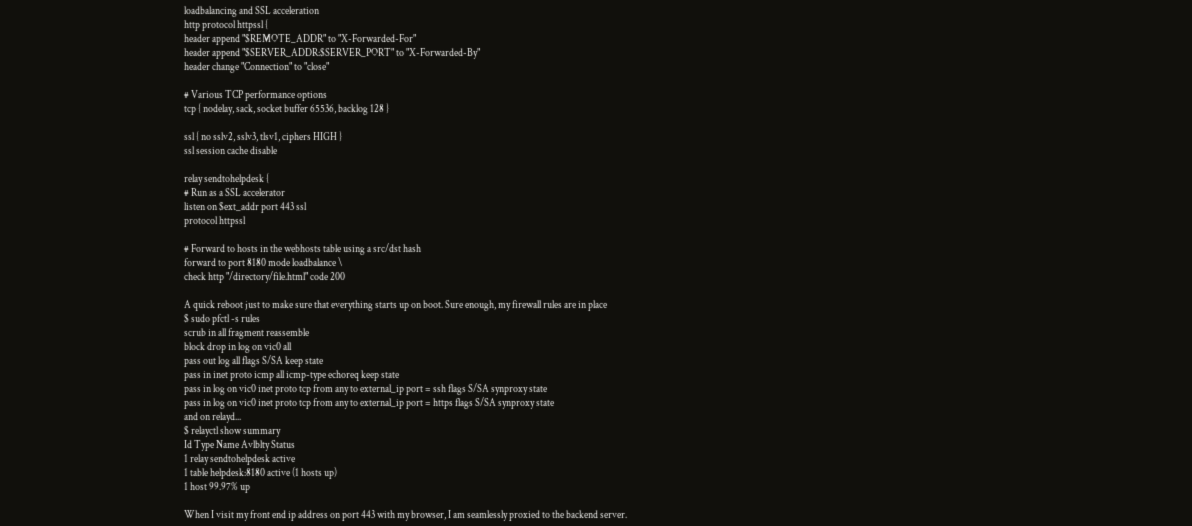loadbalancing and SSL acceleration
http protocol httpssl {
header append "$REMOTE_ADDR" to "X-Forwarded-For"
header append "$SERVER_ADDR:$SERVER_PORT" to "X-Forwarded-By"
header change "Connection" to "close"

# Various TCP performance options
tcp { nodelay, sack, socket buffer 65536, backlog 128 }

ssl { no sslv2, sslv3, tlsv1, ciphers HIGH }
ssl session cache disable

relay sendtohelpdesk {
# Run as a SSL accelerator
listen on $ext_addr port 443 ssl
protocol httpssl

# Forward to hosts in the webhosts table using a src/dst hash
forward to port 8180 mode loadbalance \
check http "/directory/file.html" code 200

A quick reboot just to make sure that everything starts up on boot. Sure enough, my firewall rules are in place
$ sudo pfctl -s rules
scrub in all fragment reassemble
block drop in log on vic0 all
pass out log all flags S/SA keep state
pass in inet proto icmp all icmp-type echoreq keep state
pass in log on vic0 inet proto tcp from any to external_ip port = ssh flags S/SA synproxy state
pass in log on vic0 inet proto tcp from any to external_ip port = https flags S/SA synproxy state
and on relayd...
$ relayctl show summary
Id Type Name Avlblty Status
1 relay sendtohelpdesk active
1 table helpdesk:8180 active (1 hosts up)
1 host 99.97% up

When I visit my front end ip address on port 443 with my browser, I am seamlessly proxied to the backend server.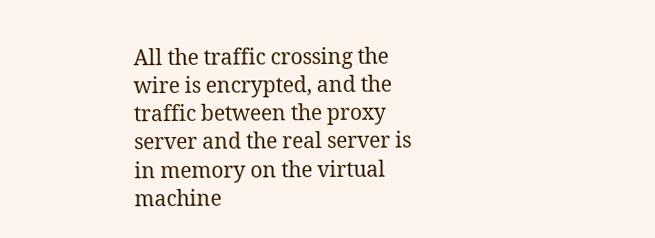All the traffic crossing the wire is encrypted, and the traffic between the proxy server and the real server is in memory on the virtual machine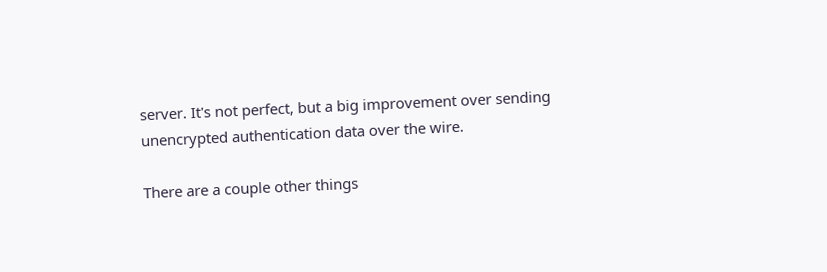server. It's not perfect, but a big improvement over sending unencrypted authentication data over the wire.

There are a couple other things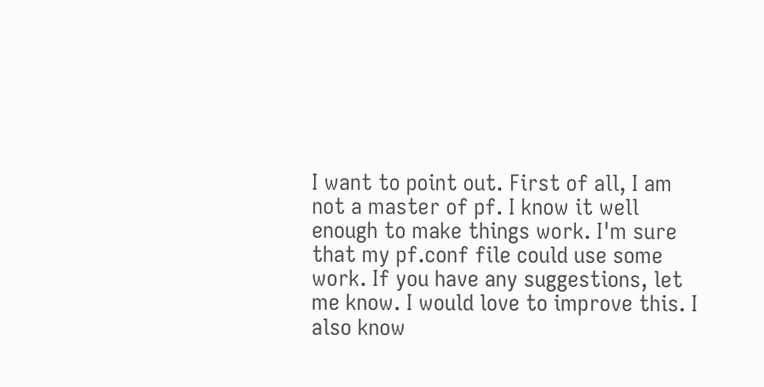I want to point out. First of all, I am not a master of pf. I know it well enough to make things work. I'm sure that my pf.conf file could use some work. If you have any suggestions, let me know. I would love to improve this. I also know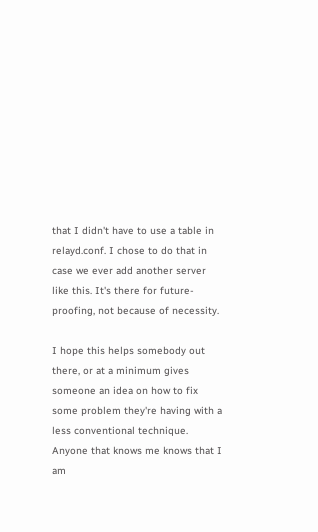that I didn't have to use a table in relayd.conf. I chose to do that in case we ever add another server like this. It's there for future-proofing, not because of necessity.

I hope this helps somebody out there, or at a minimum gives someone an idea on how to fix some problem they're having with a less conventional technique. Anyone that knows me knows that I am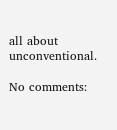all about unconventional.

No comments: